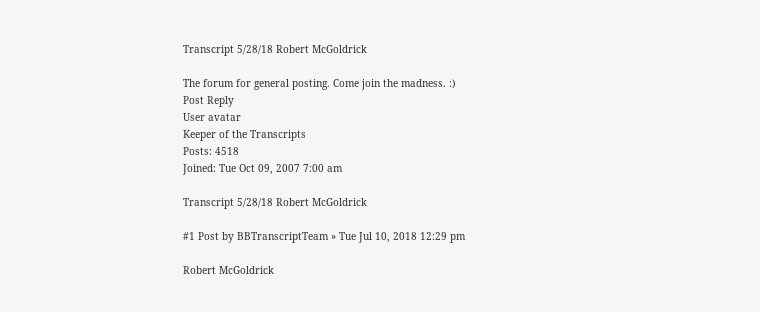Transcript 5/28/18 Robert McGoldrick

The forum for general posting. Come join the madness. :)
Post Reply
User avatar
Keeper of the Transcripts
Posts: 4518
Joined: Tue Oct 09, 2007 7:00 am

Transcript 5/28/18 Robert McGoldrick

#1 Post by BBTranscriptTeam » Tue Jul 10, 2018 12:29 pm

Robert McGoldrick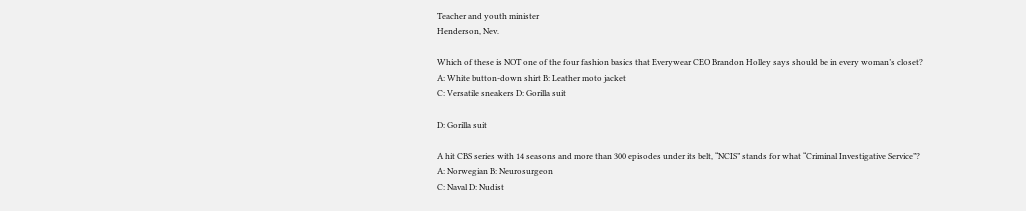Teacher and youth minister
Henderson, Nev.

Which of these is NOT one of the four fashion basics that Everywear CEO Brandon Holley says should be in every woman’s closet?
A: White button-down shirt B: Leather moto jacket
C: Versatile sneakers D: Gorilla suit

D: Gorilla suit

A hit CBS series with 14 seasons and more than 300 episodes under its belt, “NCIS” stands for what “Criminal Investigative Service”?
A: Norwegian B: Neurosurgeon
C: Naval D: Nudist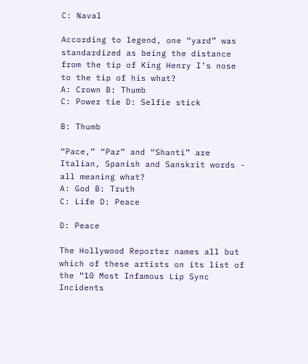C: Naval

According to legend, one “yard” was standardized as being the distance from the tip of King Henry I’s nose to the tip of his what?
A: Crown B: Thumb
C: Power tie D: Selfie stick

B: Thumb

“Pace,” “Paz” and “Shanti” are Italian, Spanish and Sanskrit words - all meaning what?
A: God B: Truth
C: Life D: Peace

D: Peace

The Hollywood Reporter names all but which of these artists on its list of the “10 Most Infamous Lip Sync Incidents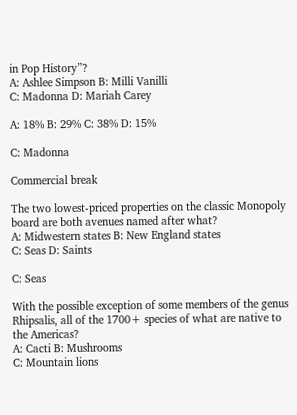in Pop History”?
A: Ashlee Simpson B: Milli Vanilli
C: Madonna D: Mariah Carey

A: 18% B: 29% C: 38% D: 15%

C: Madonna

Commercial break

The two lowest-priced properties on the classic Monopoly board are both avenues named after what?
A: Midwestern states B: New England states
C: Seas D: Saints

C: Seas

With the possible exception of some members of the genus Rhipsalis, all of the 1700+ species of what are native to the Americas?
A: Cacti B: Mushrooms
C: Mountain lions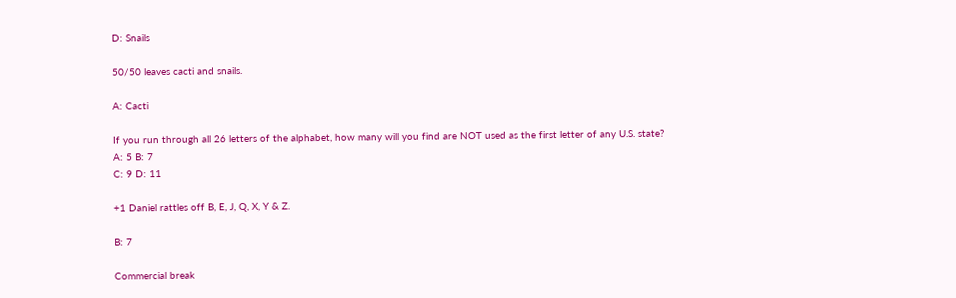D: Snails

50/50 leaves cacti and snails.

A: Cacti

If you run through all 26 letters of the alphabet, how many will you find are NOT used as the first letter of any U.S. state?
A: 5 B: 7
C: 9 D: 11

+1 Daniel rattles off B, E, J, Q, X, Y & Z.

B: 7

Commercial break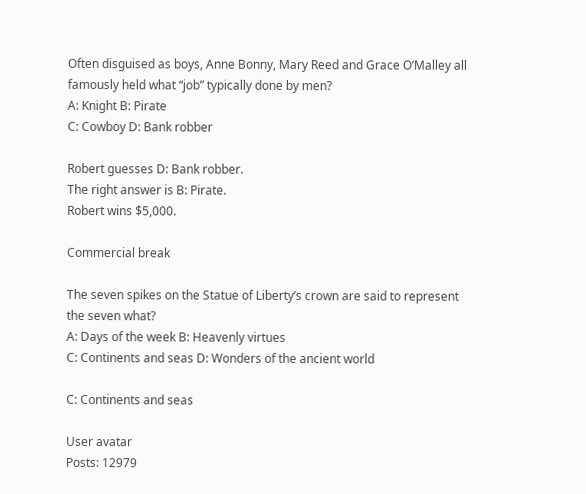Often disguised as boys, Anne Bonny, Mary Reed and Grace O’Malley all famously held what “job” typically done by men?
A: Knight B: Pirate
C: Cowboy D: Bank robber

Robert guesses D: Bank robber.
The right answer is B: Pirate.
Robert wins $5,000.

Commercial break

The seven spikes on the Statue of Liberty’s crown are said to represent the seven what?
A: Days of the week B: Heavenly virtues
C: Continents and seas D: Wonders of the ancient world

C: Continents and seas

User avatar
Posts: 12979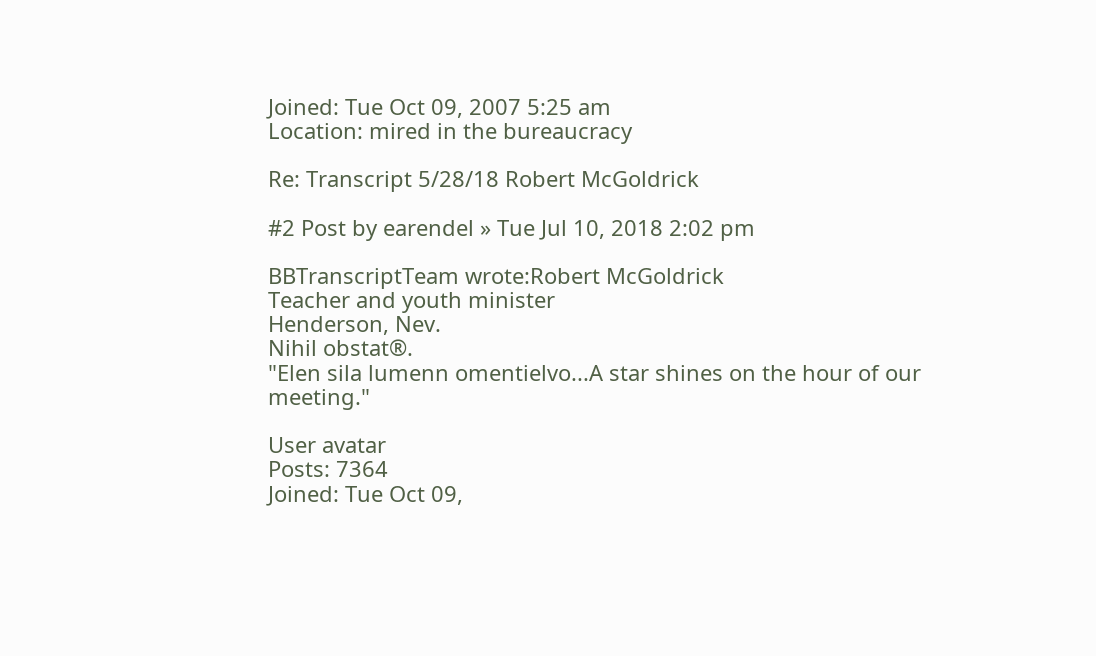Joined: Tue Oct 09, 2007 5:25 am
Location: mired in the bureaucracy

Re: Transcript 5/28/18 Robert McGoldrick

#2 Post by earendel » Tue Jul 10, 2018 2:02 pm

BBTranscriptTeam wrote:Robert McGoldrick
Teacher and youth minister
Henderson, Nev.
Nihil obstat®.
"Elen sila lumenn omentielvo...A star shines on the hour of our meeting."

User avatar
Posts: 7364
Joined: Tue Oct 09,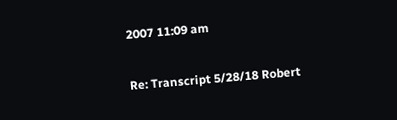2007 11:09 am

Re: Transcript 5/28/18 Robert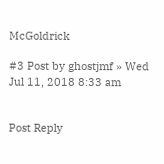McGoldrick

#3 Post by ghostjmf » Wed Jul 11, 2018 8:33 am


Post Reply